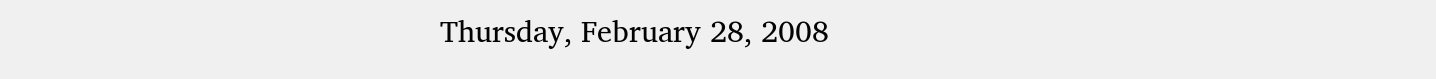Thursday, February 28, 2008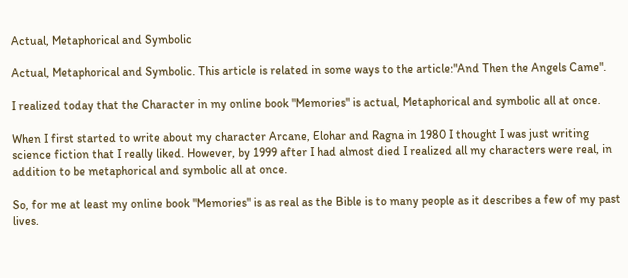Actual, Metaphorical and Symbolic

Actual, Metaphorical and Symbolic. This article is related in some ways to the article:"And Then the Angels Came".

I realized today that the Character in my online book "Memories" is actual, Metaphorical and symbolic all at once.

When I first started to write about my character Arcane, Elohar and Ragna in 1980 I thought I was just writing science fiction that I really liked. However, by 1999 after I had almost died I realized all my characters were real, in addition to be metaphorical and symbolic all at once.

So, for me at least my online book "Memories" is as real as the Bible is to many people as it describes a few of my past lives.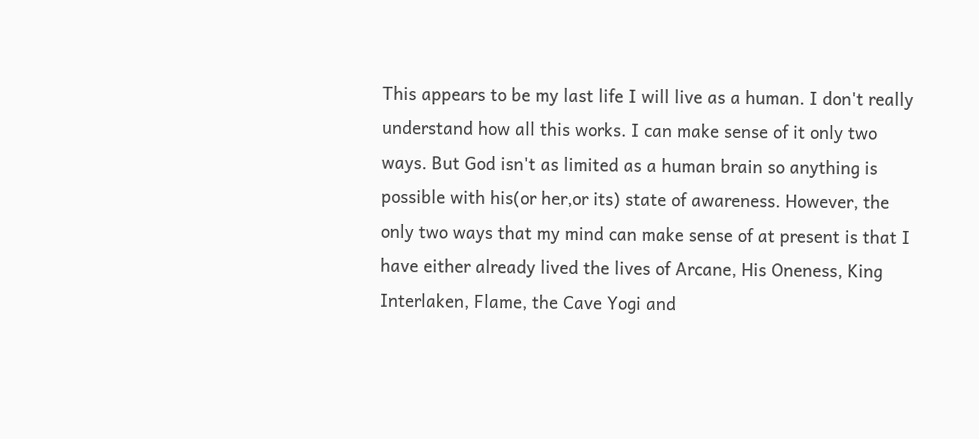This appears to be my last life I will live as a human. I don't really understand how all this works. I can make sense of it only two ways. But God isn't as limited as a human brain so anything is possible with his(or her,or its) state of awareness. However, the only two ways that my mind can make sense of at present is that I have either already lived the lives of Arcane, His Oneness, King Interlaken, Flame, the Cave Yogi and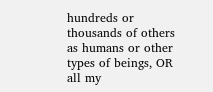hundreds or thousands of others as humans or other types of beings, OR all my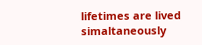lifetimes are lived simaltaneously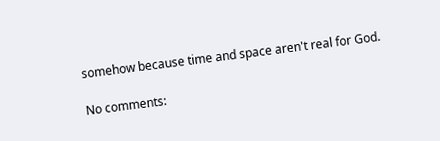somehow because time and space aren't real for God.

No comments: